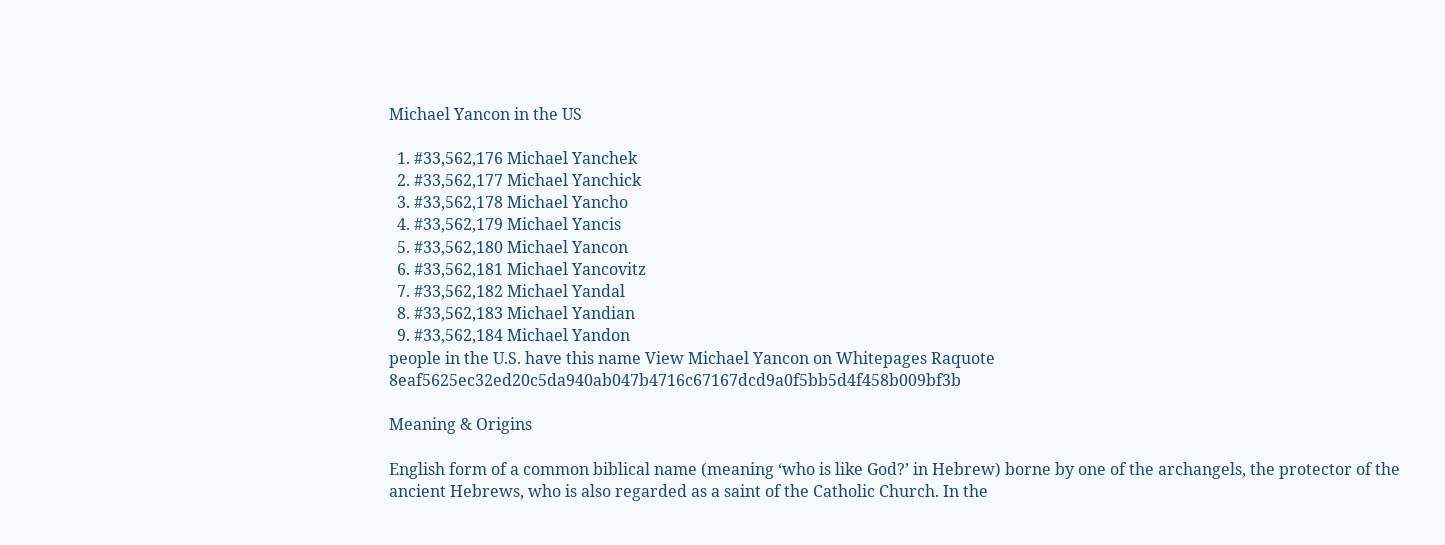Michael Yancon in the US

  1. #33,562,176 Michael Yanchek
  2. #33,562,177 Michael Yanchick
  3. #33,562,178 Michael Yancho
  4. #33,562,179 Michael Yancis
  5. #33,562,180 Michael Yancon
  6. #33,562,181 Michael Yancovitz
  7. #33,562,182 Michael Yandal
  8. #33,562,183 Michael Yandian
  9. #33,562,184 Michael Yandon
people in the U.S. have this name View Michael Yancon on Whitepages Raquote 8eaf5625ec32ed20c5da940ab047b4716c67167dcd9a0f5bb5d4f458b009bf3b

Meaning & Origins

English form of a common biblical name (meaning ‘who is like God?’ in Hebrew) borne by one of the archangels, the protector of the ancient Hebrews, who is also regarded as a saint of the Catholic Church. In the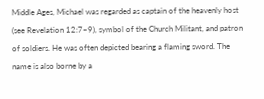Middle Ages, Michael was regarded as captain of the heavenly host (see Revelation 12:7–9), symbol of the Church Militant, and patron of soldiers. He was often depicted bearing a flaming sword. The name is also borne by a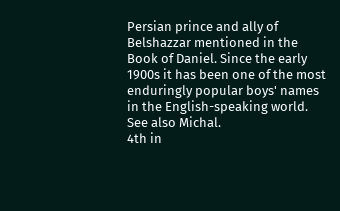Persian prince and ally of Belshazzar mentioned in the Book of Daniel. Since the early 1900s it has been one of the most enduringly popular boys' names in the English-speaking world. See also Michal.
4th in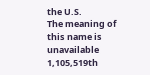the U.S.
The meaning of this name is unavailable
1,105,519th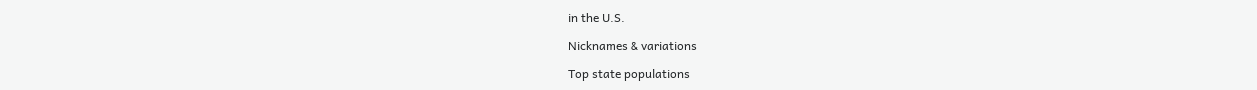in the U.S.

Nicknames & variations

Top state populations